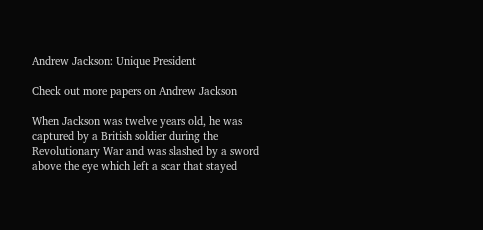Andrew Jackson: Unique President

Check out more papers on Andrew Jackson

When Jackson was twelve years old, he was captured by a British soldier during the Revolutionary War and was slashed by a sword above the eye which left a scar that stayed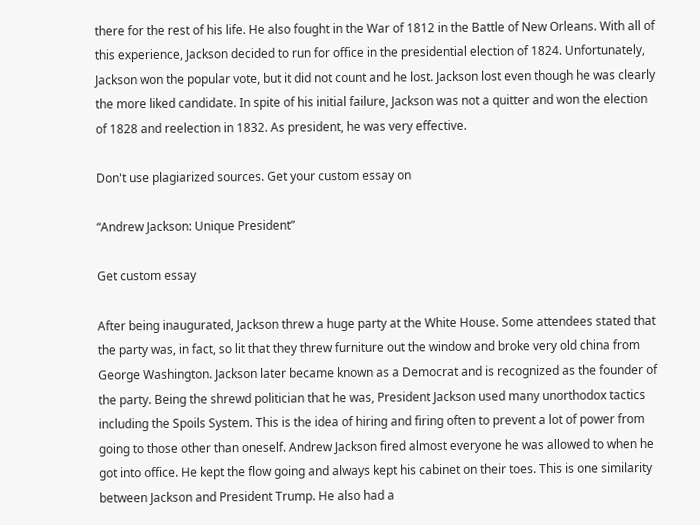there for the rest of his life. He also fought in the War of 1812 in the Battle of New Orleans. With all of this experience, Jackson decided to run for office in the presidential election of 1824. Unfortunately, Jackson won the popular vote, but it did not count and he lost. Jackson lost even though he was clearly the more liked candidate. In spite of his initial failure, Jackson was not a quitter and won the election of 1828 and reelection in 1832. As president, he was very effective.

Don't use plagiarized sources. Get your custom essay on

“Andrew Jackson: Unique President”

Get custom essay

After being inaugurated, Jackson threw a huge party at the White House. Some attendees stated that the party was, in fact, so lit that they threw furniture out the window and broke very old china from George Washington. Jackson later became known as a Democrat and is recognized as the founder of the party. Being the shrewd politician that he was, President Jackson used many unorthodox tactics including the Spoils System. This is the idea of hiring and firing often to prevent a lot of power from going to those other than oneself. Andrew Jackson fired almost everyone he was allowed to when he got into office. He kept the flow going and always kept his cabinet on their toes. This is one similarity between Jackson and President Trump. He also had a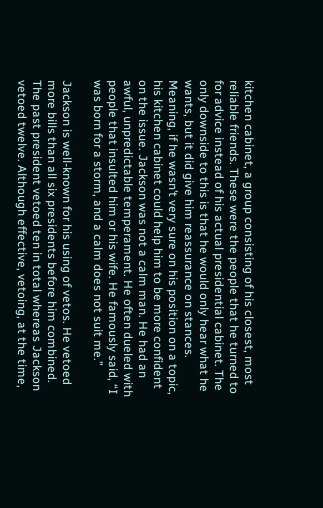kitchen cabinet, a group consisting of his closest, most reliable friends. These were the people that he turned to for advice instead of his actual presidential cabinet. The only downside to this is that he would only hear what he wants, but it did give him reassurance on stances. Meaning, if he wasn’t very sure on his position on a topic, his kitchen cabinet could help him to be more confident on the issue. Jackson was not a calm man. He had an awful, unpredictable temperament. He often dueled with people that insulted him or his wife. He famously said, “I was born for a storm, and a calm does not suit me.”

Jackson is well-known for his using of vetos. He vetoed more bills than all six presidents before him combined. The past president vetoed ten in total whereas Jackson vetoed twelve. Although effective, vetoing, at the time,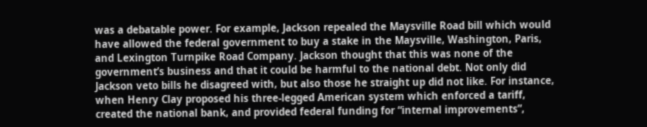was a debatable power. For example, Jackson repealed the Maysville Road bill which would have allowed the federal government to buy a stake in the Maysville, Washington, Paris, and Lexington Turnpike Road Company. Jackson thought that this was none of the government’s business and that it could be harmful to the national debt. Not only did Jackson veto bills he disagreed with, but also those he straight up did not like. For instance, when Henry Clay proposed his three-legged American system which enforced a tariff, created the national bank, and provided federal funding for “internal improvements”,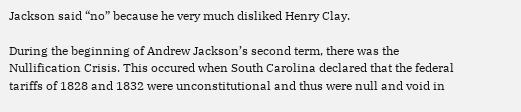Jackson said “no” because he very much disliked Henry Clay.

During the beginning of Andrew Jackson’s second term, there was the Nullification Crisis. This occured when South Carolina declared that the federal tariffs of 1828 and 1832 were unconstitutional and thus were null and void in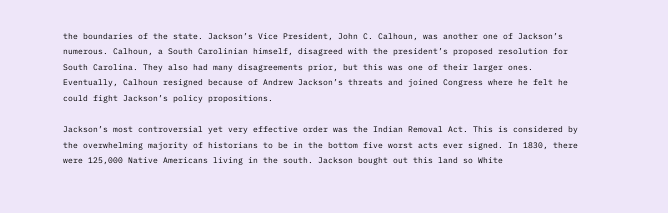the boundaries of the state. Jackson’s Vice President, John C. Calhoun, was another one of Jackson’s numerous. Calhoun, a South Carolinian himself, disagreed with the president’s proposed resolution for South Carolina. They also had many disagreements prior, but this was one of their larger ones. Eventually, Calhoun resigned because of Andrew Jackson’s threats and joined Congress where he felt he could fight Jackson’s policy propositions.

Jackson’s most controversial yet very effective order was the Indian Removal Act. This is considered by the overwhelming majority of historians to be in the bottom five worst acts ever signed. In 1830, there were 125,000 Native Americans living in the south. Jackson bought out this land so White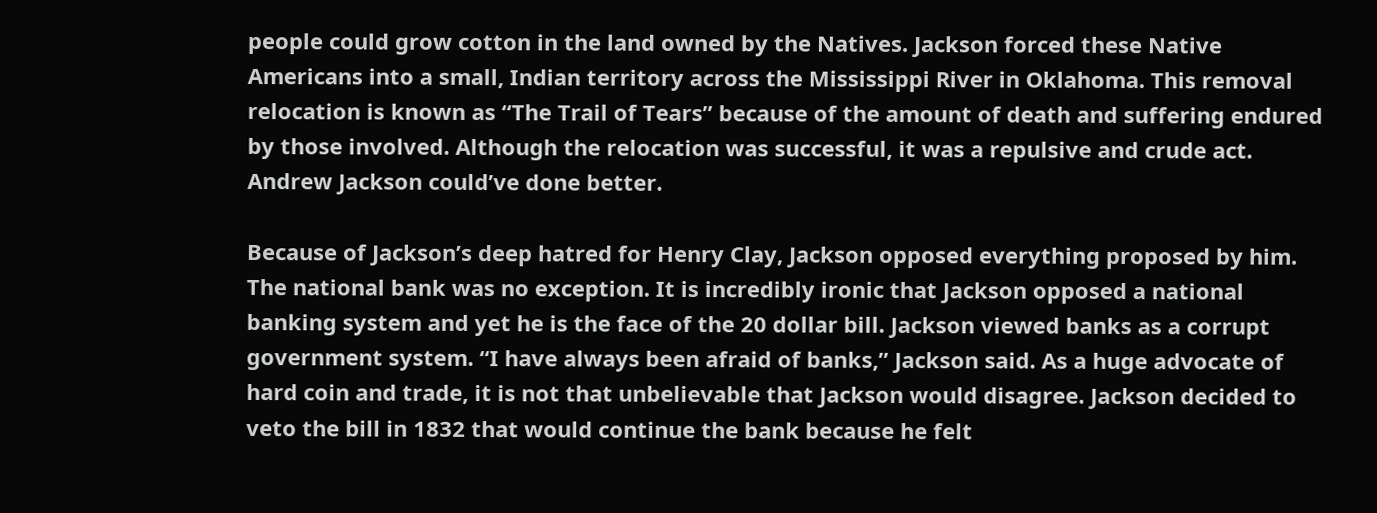people could grow cotton in the land owned by the Natives. Jackson forced these Native Americans into a small, Indian territory across the Mississippi River in Oklahoma. This removal relocation is known as “The Trail of Tears” because of the amount of death and suffering endured by those involved. Although the relocation was successful, it was a repulsive and crude act. Andrew Jackson could’ve done better.

Because of Jackson’s deep hatred for Henry Clay, Jackson opposed everything proposed by him. The national bank was no exception. It is incredibly ironic that Jackson opposed a national banking system and yet he is the face of the 20 dollar bill. Jackson viewed banks as a corrupt government system. “I have always been afraid of banks,” Jackson said. As a huge advocate of hard coin and trade, it is not that unbelievable that Jackson would disagree. Jackson decided to veto the bill in 1832 that would continue the bank because he felt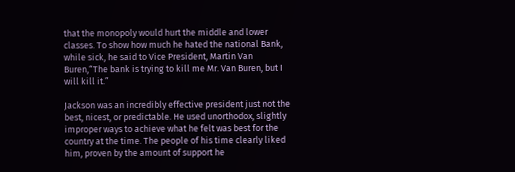that the monopoly would hurt the middle and lower classes. To show how much he hated the national Bank, while sick, he said to Vice President, Martin Van Buren,“The bank is trying to kill me Mr. Van Buren, but I will kill it.”

Jackson was an incredibly effective president just not the best, nicest, or predictable. He used unorthodox, slightly improper ways to achieve what he felt was best for the country at the time. The people of his time clearly liked him, proven by the amount of support he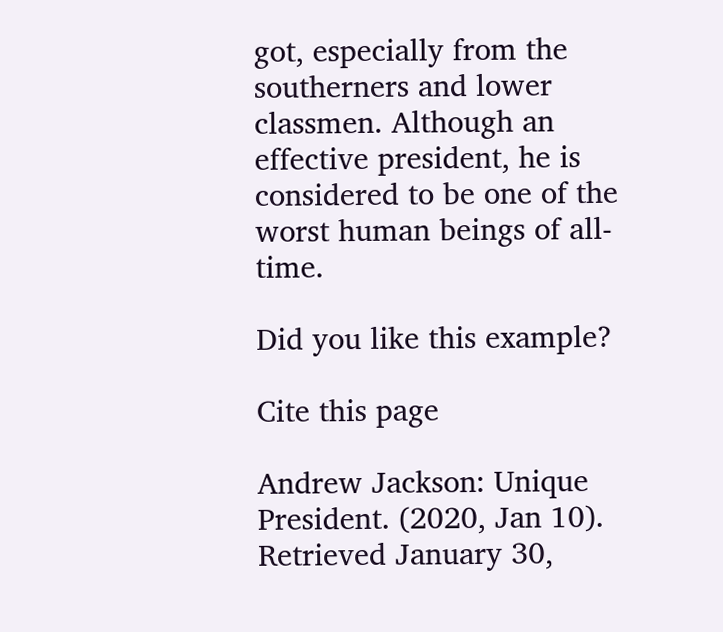got, especially from the southerners and lower classmen. Although an effective president, he is considered to be one of the worst human beings of all-time.

Did you like this example?

Cite this page

Andrew Jackson: Unique President. (2020, Jan 10). Retrieved January 30,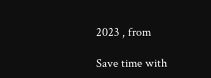2023 , from

Save time with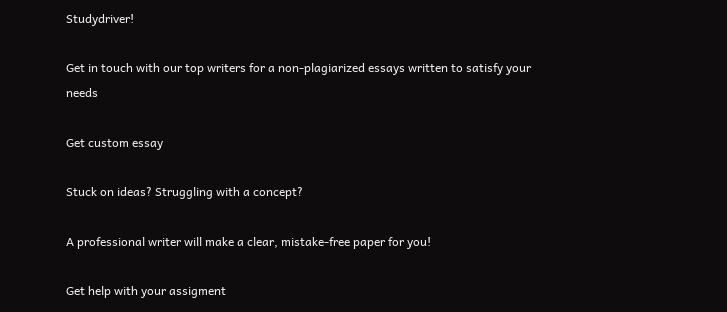Studydriver!

Get in touch with our top writers for a non-plagiarized essays written to satisfy your needs

Get custom essay

Stuck on ideas? Struggling with a concept?

A professional writer will make a clear, mistake-free paper for you!

Get help with your assigment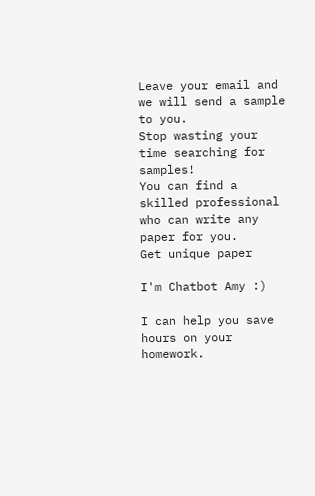Leave your email and we will send a sample to you.
Stop wasting your time searching for samples!
You can find a skilled professional who can write any paper for you.
Get unique paper

I'm Chatbot Amy :)

I can help you save hours on your homework.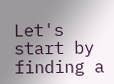Let's start by finding a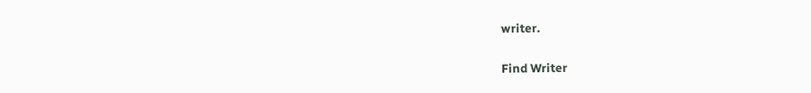writer.

Find Writer